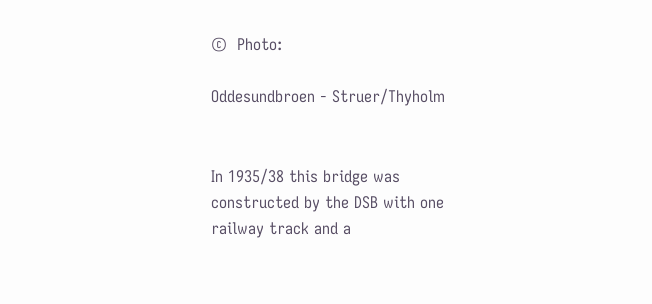©  Photo:

Oddesundbroen - Struer/Thyholm


In 1935/38 this bridge was constructed by the DSB with one railway track and a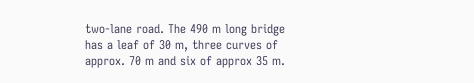two-lane road. The 490 m long bridge has a leaf of 30 m, three curves of approx. 70 m and six of approx 35 m.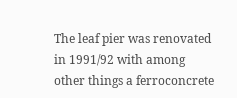The leaf pier was renovated in 1991/92 with among other things a ferroconcrete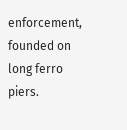enforcement, founded on long ferro piers.